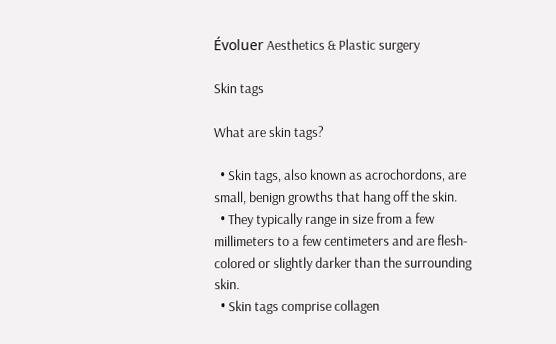Évoluer Aesthetics & Plastic surgery

Skin tags

What are skin tags?

  • Skin tags, also known as acrochordons, are small, benign growths that hang off the skin.
  • They typically range in size from a few millimeters to a few centimeters and are flesh-colored or slightly darker than the surrounding skin.
  • Skin tags comprise collagen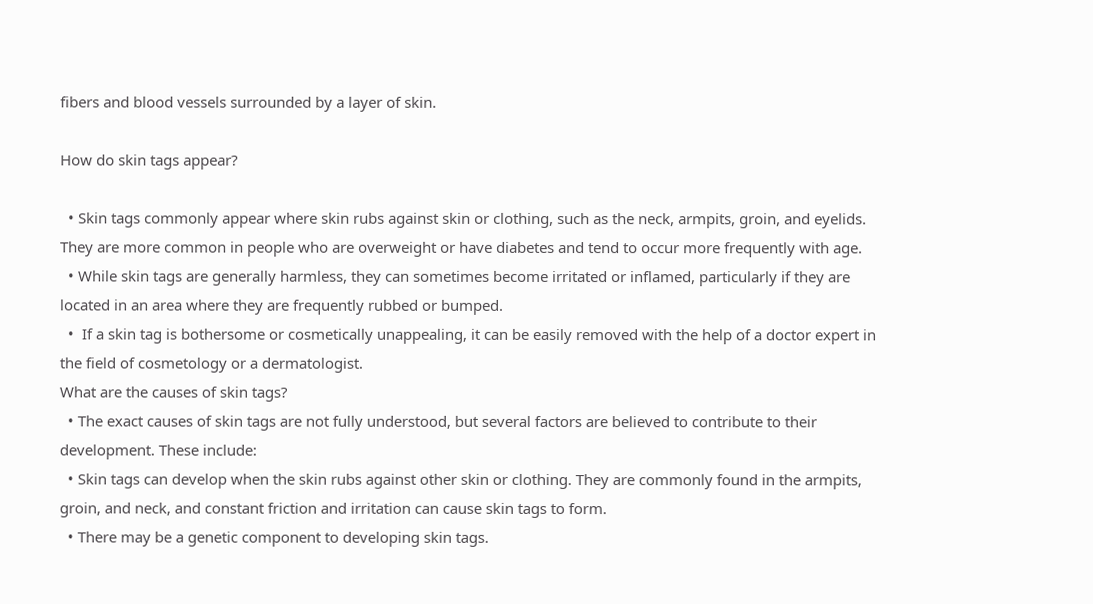fibers and blood vessels surrounded by a layer of skin.

How do skin tags appear?

  • Skin tags commonly appear where skin rubs against skin or clothing, such as the neck, armpits, groin, and eyelids. They are more common in people who are overweight or have diabetes and tend to occur more frequently with age.
  • While skin tags are generally harmless, they can sometimes become irritated or inflamed, particularly if they are located in an area where they are frequently rubbed or bumped.
  •  If a skin tag is bothersome or cosmetically unappealing, it can be easily removed with the help of a doctor expert in the field of cosmetology or a dermatologist.
What are the causes of skin tags?
  • The exact causes of skin tags are not fully understood, but several factors are believed to contribute to their development. These include:
  • Skin tags can develop when the skin rubs against other skin or clothing. They are commonly found in the armpits, groin, and neck, and constant friction and irritation can cause skin tags to form.
  • There may be a genetic component to developing skin tags.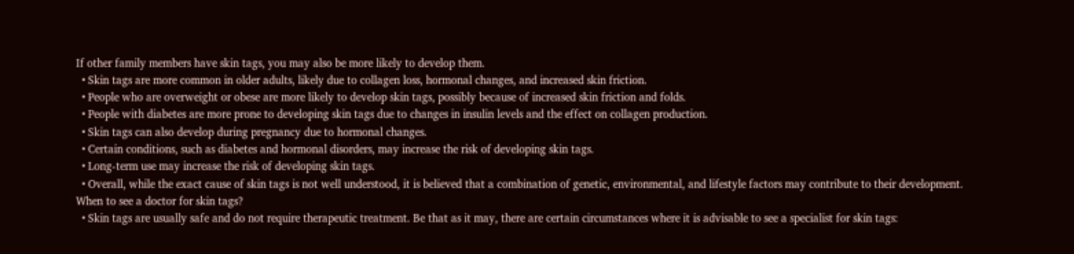If other family members have skin tags, you may also be more likely to develop them.
  • Skin tags are more common in older adults, likely due to collagen loss, hormonal changes, and increased skin friction.
  • People who are overweight or obese are more likely to develop skin tags, possibly because of increased skin friction and folds.
  • People with diabetes are more prone to developing skin tags due to changes in insulin levels and the effect on collagen production.
  • Skin tags can also develop during pregnancy due to hormonal changes.
  • Certain conditions, such as diabetes and hormonal disorders, may increase the risk of developing skin tags.
  • Long-term use may increase the risk of developing skin tags.
  • Overall, while the exact cause of skin tags is not well understood, it is believed that a combination of genetic, environmental, and lifestyle factors may contribute to their development.
When to see a doctor for skin tags?
  • Skin tags are usually safe and do not require therapeutic treatment. Be that as it may, there are certain circumstances where it is advisable to see a specialist for skin tags: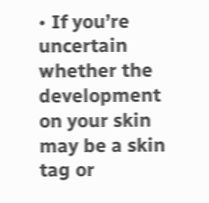• If you’re uncertain whether the development on your skin may be a skin tag or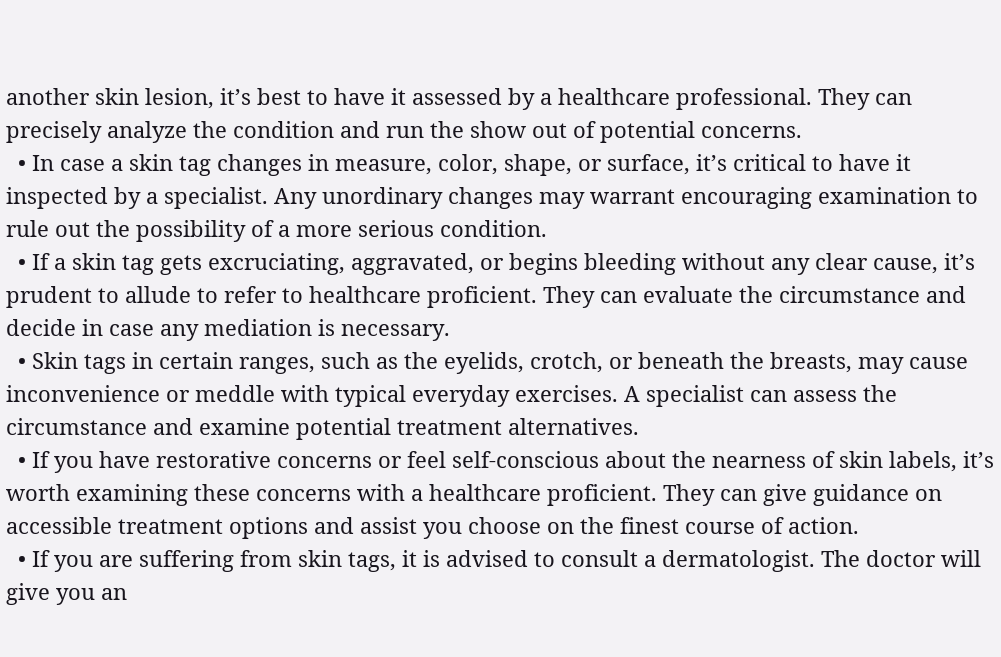another skin lesion, it’s best to have it assessed by a healthcare professional. They can precisely analyze the condition and run the show out of potential concerns.
  • In case a skin tag changes in measure, color, shape, or surface, it’s critical to have it inspected by a specialist. Any unordinary changes may warrant encouraging examination to rule out the possibility of a more serious condition.
  • If a skin tag gets excruciating, aggravated, or begins bleeding without any clear cause, it’s prudent to allude to refer to healthcare proficient. They can evaluate the circumstance and decide in case any mediation is necessary.
  • Skin tags in certain ranges, such as the eyelids, crotch, or beneath the breasts, may cause inconvenience or meddle with typical everyday exercises. A specialist can assess the circumstance and examine potential treatment alternatives.
  • If you have restorative concerns or feel self-conscious about the nearness of skin labels, it’s worth examining these concerns with a healthcare proficient. They can give guidance on accessible treatment options and assist you choose on the finest course of action.
  • If you are suffering from skin tags, it is advised to consult a dermatologist. The doctor will give you an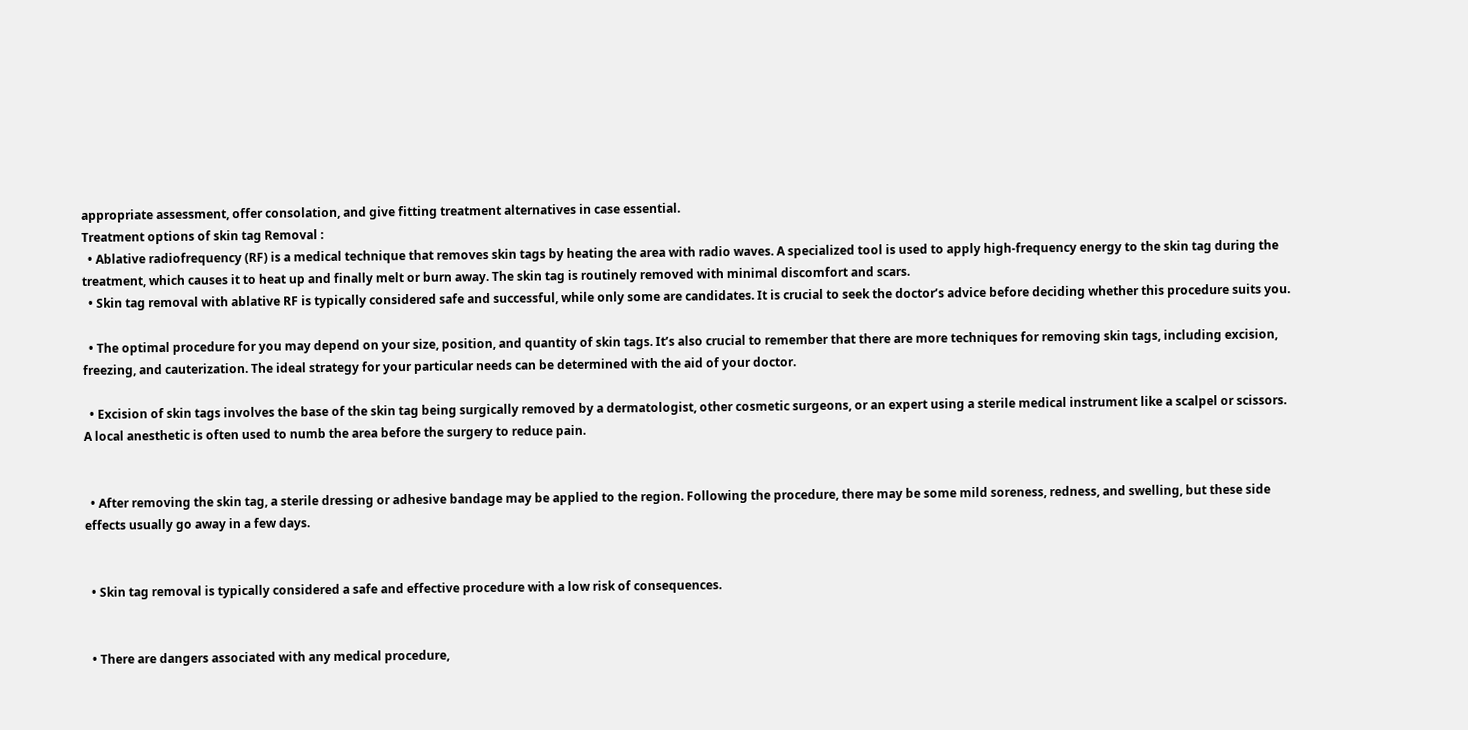appropriate assessment, offer consolation, and give fitting treatment alternatives in case essential.
Treatment options of skin tag Removal :
  • Ablative radiofrequency (RF) is a medical technique that removes skin tags by heating the area with radio waves. A specialized tool is used to apply high-frequency energy to the skin tag during the treatment, which causes it to heat up and finally melt or burn away. The skin tag is routinely removed with minimal discomfort and scars.
  • Skin tag removal with ablative RF is typically considered safe and successful, while only some are candidates. It is crucial to seek the doctor’s advice before deciding whether this procedure suits you.

  • The optimal procedure for you may depend on your size, position, and quantity of skin tags. It’s also crucial to remember that there are more techniques for removing skin tags, including excision, freezing, and cauterization. The ideal strategy for your particular needs can be determined with the aid of your doctor.

  • Excision of skin tags involves the base of the skin tag being surgically removed by a dermatologist, other cosmetic surgeons, or an expert using a sterile medical instrument like a scalpel or scissors. A local anesthetic is often used to numb the area before the surgery to reduce pain.


  • After removing the skin tag, a sterile dressing or adhesive bandage may be applied to the region. Following the procedure, there may be some mild soreness, redness, and swelling, but these side effects usually go away in a few days.


  • Skin tag removal is typically considered a safe and effective procedure with a low risk of consequences.


  • There are dangers associated with any medical procedure,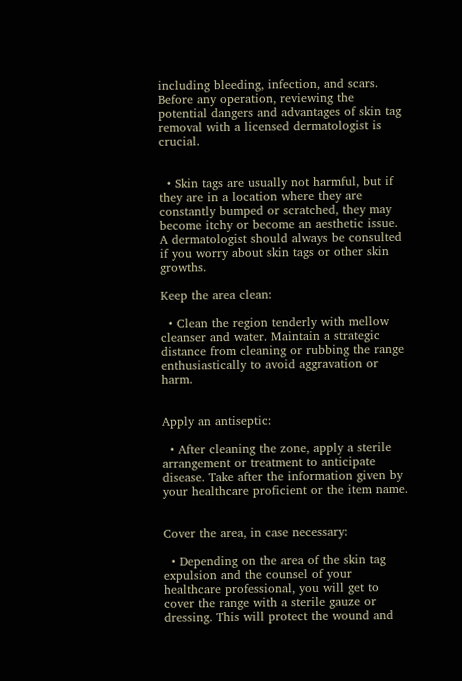including bleeding, infection, and scars. Before any operation, reviewing the potential dangers and advantages of skin tag removal with a licensed dermatologist is crucial.


  • Skin tags are usually not harmful, but if they are in a location where they are constantly bumped or scratched, they may become itchy or become an aesthetic issue. A dermatologist should always be consulted if you worry about skin tags or other skin growths.

Keep the area clean:

  • Clean the region tenderly with mellow cleanser and water. Maintain a strategic distance from cleaning or rubbing the range enthusiastically to avoid aggravation or harm.


Apply an antiseptic:

  • After cleaning the zone, apply a sterile arrangement or treatment to anticipate disease. Take after the information given by your healthcare proficient or the item name.


Cover the area, in case necessary:

  • Depending on the area of the skin tag expulsion and the counsel of your healthcare professional, you will get to cover the range with a sterile gauze or dressing. This will protect the wound and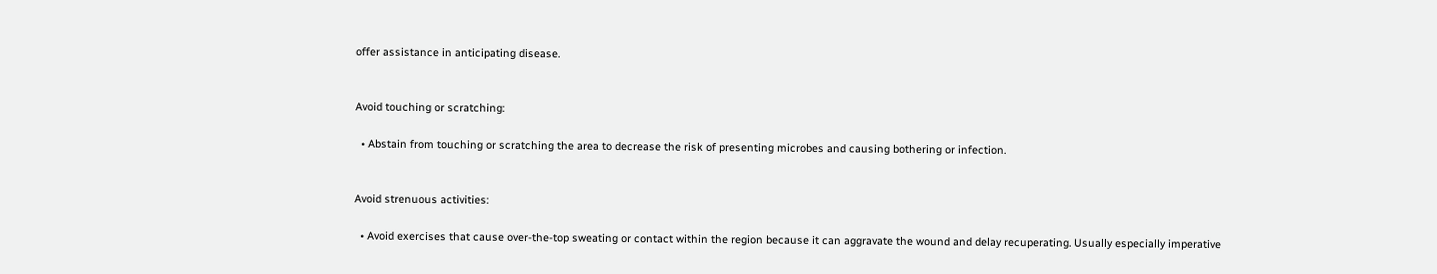offer assistance in anticipating disease.


Avoid touching or scratching:

  • Abstain from touching or scratching the area to decrease the risk of presenting microbes and causing bothering or infection.


Avoid strenuous activities:

  • Avoid exercises that cause over-the-top sweating or contact within the region because it can aggravate the wound and delay recuperating. Usually especially imperative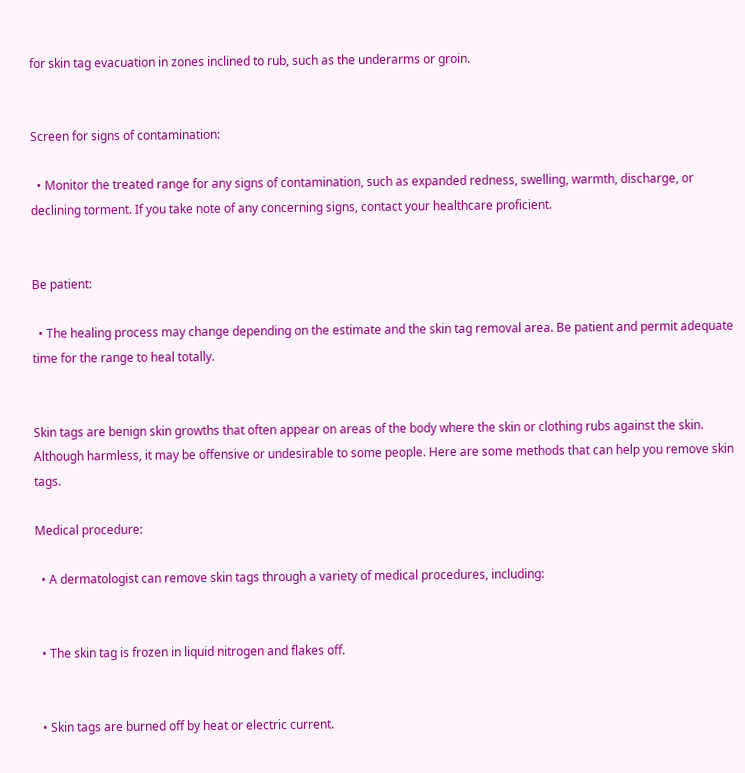for skin tag evacuation in zones inclined to rub, such as the underarms or groin.


Screen for signs of contamination:

  • Monitor the treated range for any signs of contamination, such as expanded redness, swelling, warmth, discharge, or declining torment. If you take note of any concerning signs, contact your healthcare proficient.


Be patient:

  • The healing process may change depending on the estimate and the skin tag removal area. Be patient and permit adequate time for the range to heal totally.


Skin tags are benign skin growths that often appear on areas of the body where the skin or clothing rubs against the skin. Although harmless, it may be offensive or undesirable to some people. Here are some methods that can help you remove skin tags.

Medical procedure:

  • A dermatologist can remove skin tags through a variety of medical procedures, including:


  • The skin tag is frozen in liquid nitrogen and flakes off.


  • Skin tags are burned off by heat or electric current.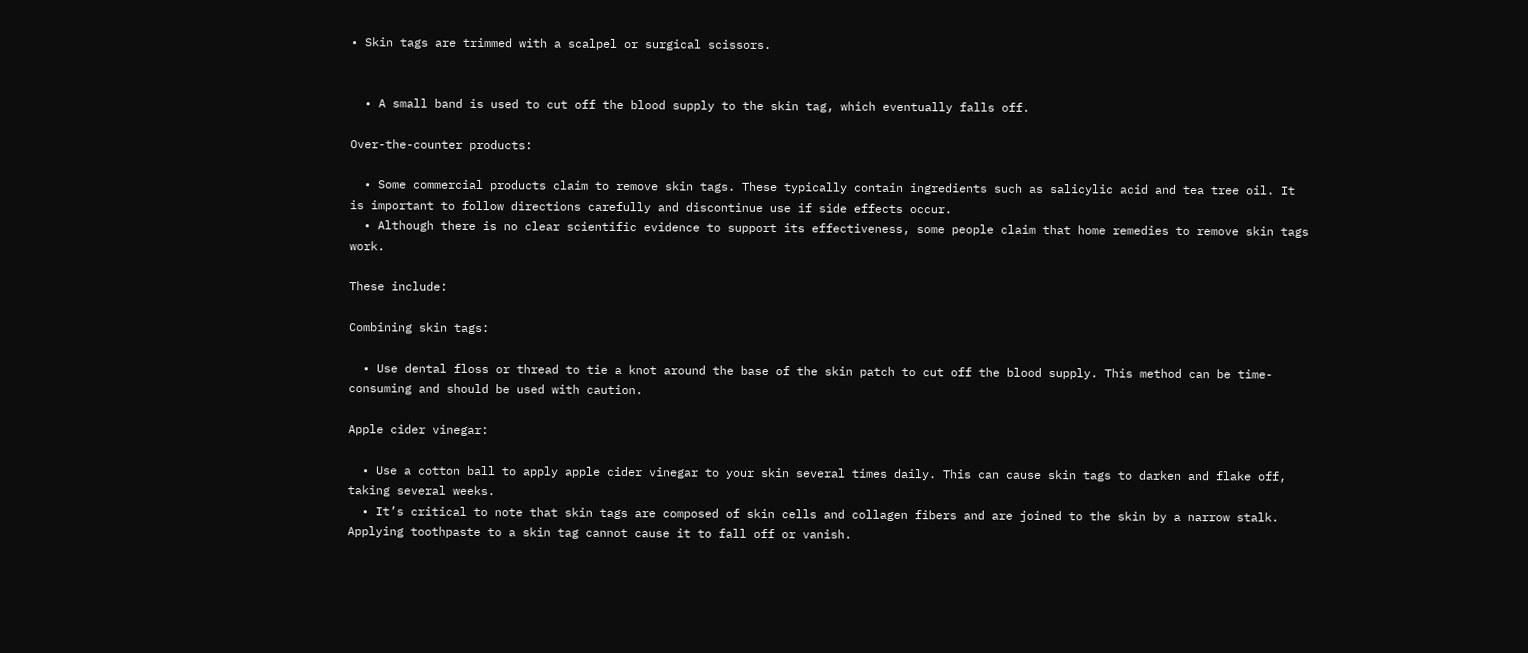• Skin tags are trimmed with a scalpel or surgical scissors.


  • A small band is used to cut off the blood supply to the skin tag, which eventually falls off.

Over-the-counter products:

  • Some commercial products claim to remove skin tags. These typically contain ingredients such as salicylic acid and tea tree oil. It is important to follow directions carefully and discontinue use if side effects occur.
  • Although there is no clear scientific evidence to support its effectiveness, some people claim that home remedies to remove skin tags work.

These include:

Combining skin tags:

  • Use dental floss or thread to tie a knot around the base of the skin patch to cut off the blood supply. This method can be time-consuming and should be used with caution.

Apple cider vinegar:

  • Use a cotton ball to apply apple cider vinegar to your skin several times daily. This can cause skin tags to darken and flake off, taking several weeks.
  • It’s critical to note that skin tags are composed of skin cells and collagen fibers and are joined to the skin by a narrow stalk. Applying toothpaste to a skin tag cannot cause it to fall off or vanish.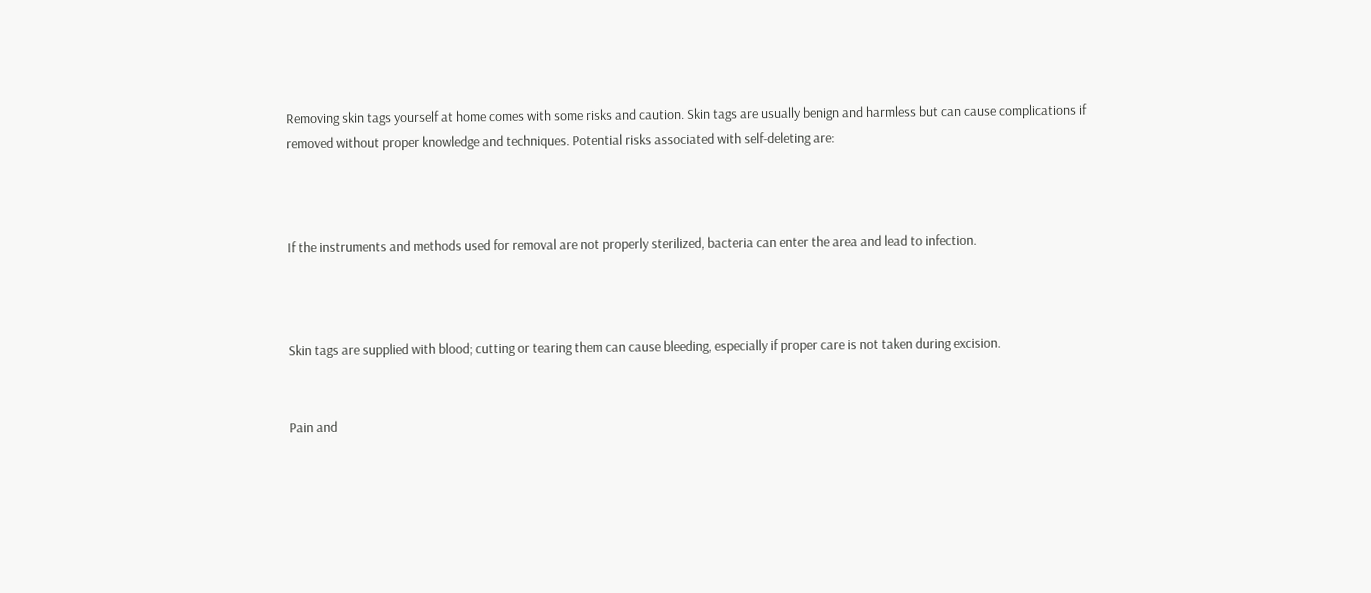Removing skin tags yourself at home comes with some risks and caution. Skin tags are usually benign and harmless but can cause complications if removed without proper knowledge and techniques. Potential risks associated with self-deleting are:



If the instruments and methods used for removal are not properly sterilized, bacteria can enter the area and lead to infection.



Skin tags are supplied with blood; cutting or tearing them can cause bleeding, especially if proper care is not taken during excision.


Pain and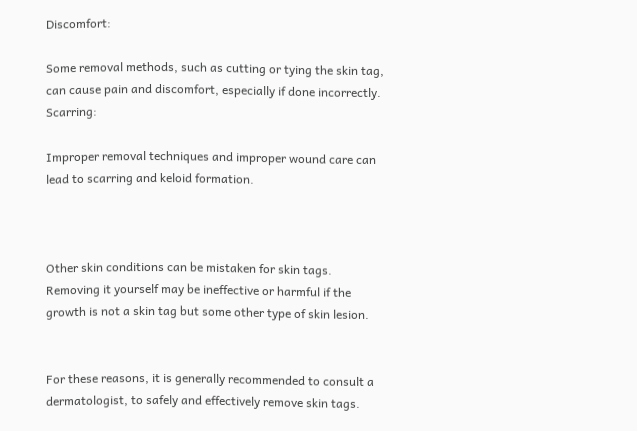Discomfort:

Some removal methods, such as cutting or tying the skin tag, can cause pain and discomfort, especially if done incorrectly. Scarring:

Improper removal techniques and improper wound care can lead to scarring and keloid formation.



Other skin conditions can be mistaken for skin tags. Removing it yourself may be ineffective or harmful if the growth is not a skin tag but some other type of skin lesion.


For these reasons, it is generally recommended to consult a dermatologist, to safely and effectively remove skin tags.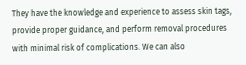They have the knowledge and experience to assess skin tags, provide proper guidance, and perform removal procedures with minimal risk of complications. We can also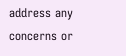address any concerns or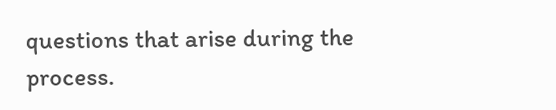questions that arise during the process.